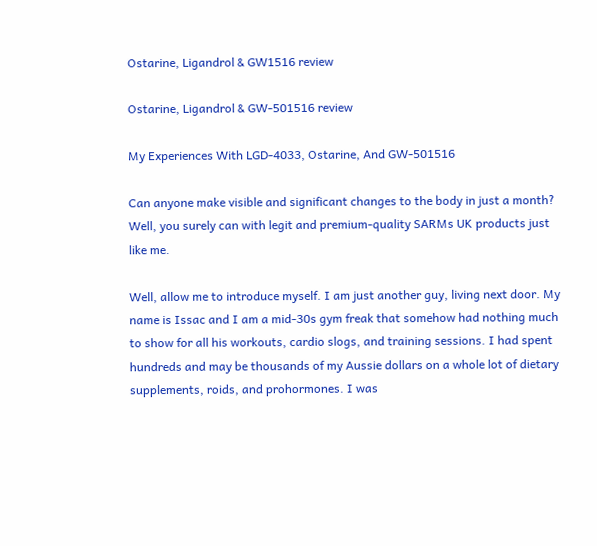Ostarine, Ligandrol & GW1516 review

Ostarine, Ligandrol & GW-501516 review

My Experiences With LGD-4033, Ostarine, And GW-501516

Can anyone make visible and significant changes to the body in just a month? Well, you surely can with legit and premium-quality SARMs UK products just like me.

Well, allow me to introduce myself. I am just another guy, living next door. My name is Issac and I am a mid-30s gym freak that somehow had nothing much to show for all his workouts, cardio slogs, and training sessions. I had spent hundreds and may be thousands of my Aussie dollars on a whole lot of dietary supplements, roids, and prohormones. I was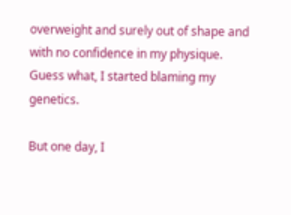overweight and surely out of shape and with no confidence in my physique. Guess what, I started blaming my genetics.

But one day, I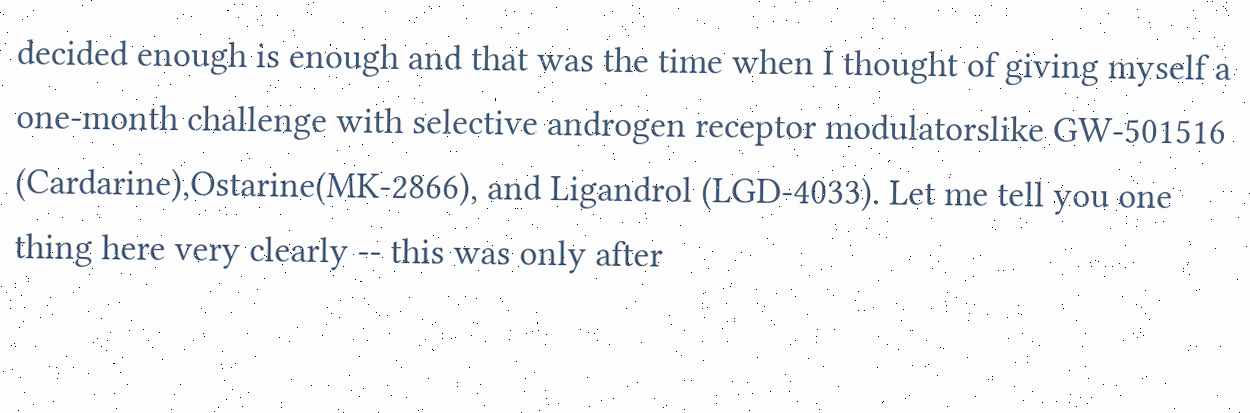decided enough is enough and that was the time when I thought of giving myself a one-month challenge with selective androgen receptor modulatorslike GW-501516 (Cardarine),Ostarine(MK-2866), and Ligandrol (LGD-4033). Let me tell you one thing here very clearly -- this was only after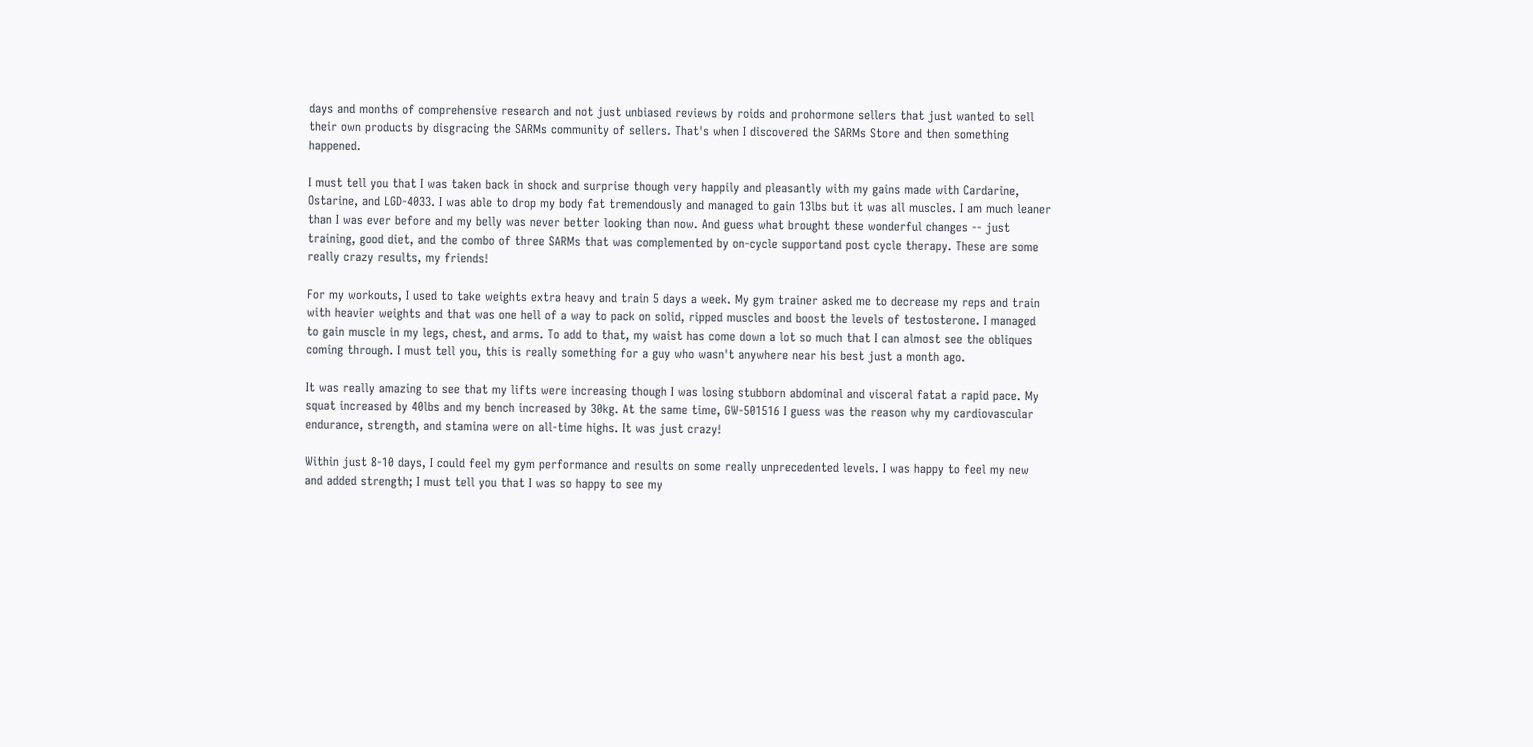days and months of comprehensive research and not just unbiased reviews by roids and prohormone sellers that just wanted to sell their own products by disgracing the SARMs community of sellers. That's when I discovered the SARMs Store and then something happened.

I must tell you that I was taken back in shock and surprise though very happily and pleasantly with my gains made with Cardarine, Ostarine, and LGD-4033. I was able to drop my body fat tremendously and managed to gain 13lbs but it was all muscles. I am much leaner than I was ever before and my belly was never better looking than now. And guess what brought these wonderful changes -- just training, good diet, and the combo of three SARMs that was complemented by on-cycle supportand post cycle therapy. These are some really crazy results, my friends!

For my workouts, I used to take weights extra heavy and train 5 days a week. My gym trainer asked me to decrease my reps and train with heavier weights and that was one hell of a way to pack on solid, ripped muscles and boost the levels of testosterone. I managed to gain muscle in my legs, chest, and arms. To add to that, my waist has come down a lot so much that I can almost see the obliques coming through. I must tell you, this is really something for a guy who wasn't anywhere near his best just a month ago.

It was really amazing to see that my lifts were increasing though I was losing stubborn abdominal and visceral fatat a rapid pace. My squat increased by 40lbs and my bench increased by 30kg. At the same time, GW-501516 I guess was the reason why my cardiovascular endurance, strength, and stamina were on all-time highs. It was just crazy!

Within just 8-10 days, I could feel my gym performance and results on some really unprecedented levels. I was happy to feel my new and added strength; I must tell you that I was so happy to see my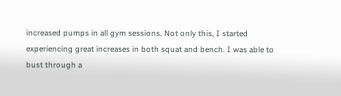increased pumps in all gym sessions. Not only this, I started experiencing great increases in both squat and bench. I was able to bust through a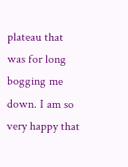plateau that was for long bogging me down. I am so very happy that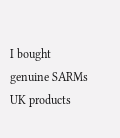I bought genuine SARMs UK products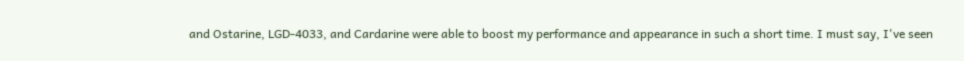and Ostarine, LGD-4033, and Cardarine were able to boost my performance and appearance in such a short time. I must say, I've seen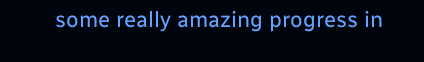some really amazing progress in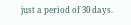just a period of 30 days.